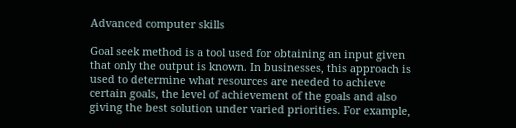Advanced computer skills

Goal seek method is a tool used for obtaining an input given that only the output is known. In businesses, this approach is used to determine what resources are needed to achieve certain goals, the level of achievement of the goals and also giving the best solution under varied priorities. For example,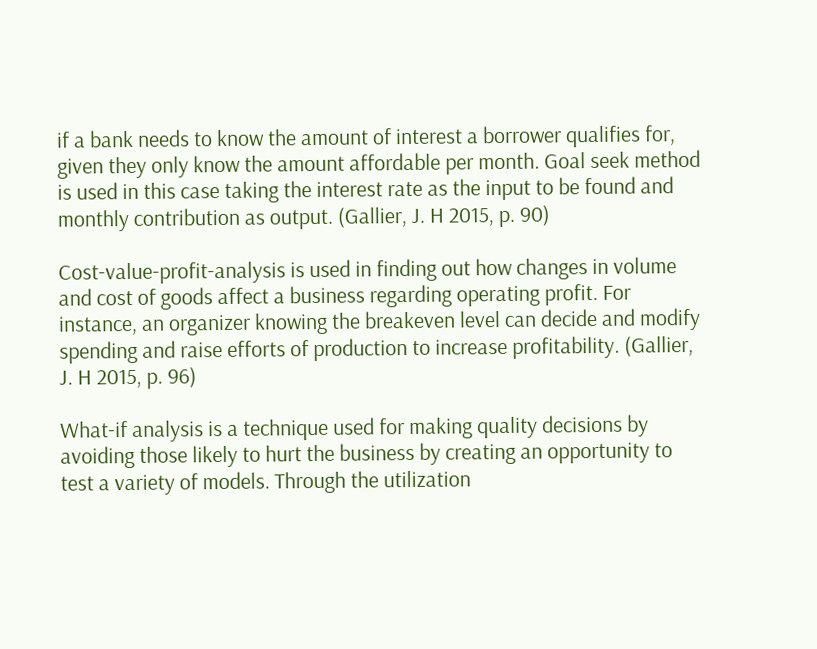if a bank needs to know the amount of interest a borrower qualifies for, given they only know the amount affordable per month. Goal seek method is used in this case taking the interest rate as the input to be found and monthly contribution as output. (Gallier, J. H 2015, p. 90)

Cost-value-profit-analysis is used in finding out how changes in volume and cost of goods affect a business regarding operating profit. For instance, an organizer knowing the breakeven level can decide and modify spending and raise efforts of production to increase profitability. (Gallier, J. H 2015, p. 96)

What-if analysis is a technique used for making quality decisions by avoiding those likely to hurt the business by creating an opportunity to test a variety of models. Through the utilization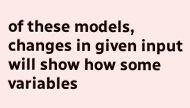of these models, changes in given input will show how some variables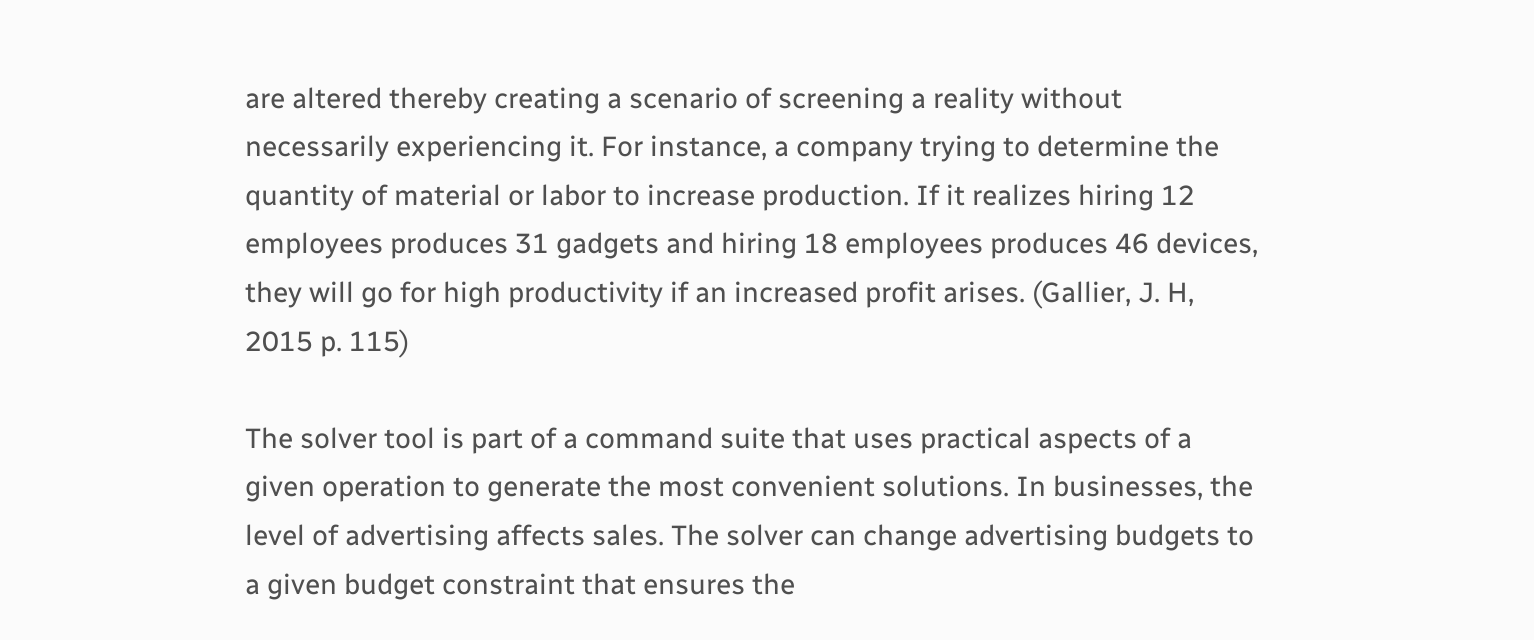are altered thereby creating a scenario of screening a reality without necessarily experiencing it. For instance, a company trying to determine the quantity of material or labor to increase production. If it realizes hiring 12 employees produces 31 gadgets and hiring 18 employees produces 46 devices, they will go for high productivity if an increased profit arises. (Gallier, J. H, 2015 p. 115)

The solver tool is part of a command suite that uses practical aspects of a given operation to generate the most convenient solutions. In businesses, the level of advertising affects sales. The solver can change advertising budgets to a given budget constraint that ensures the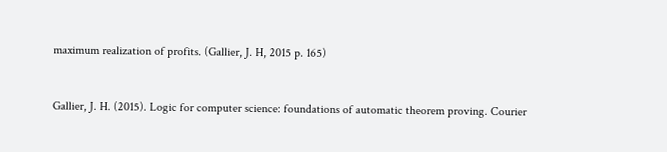maximum realization of profits. (Gallier, J. H, 2015 p. 165)



Gallier, J. H. (2015). Logic for computer science: foundations of automatic theorem proving. Courier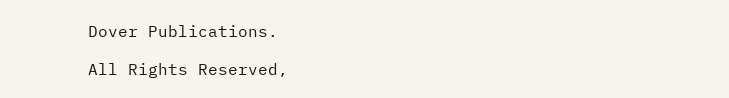Dover Publications.

All Rights Reserved,